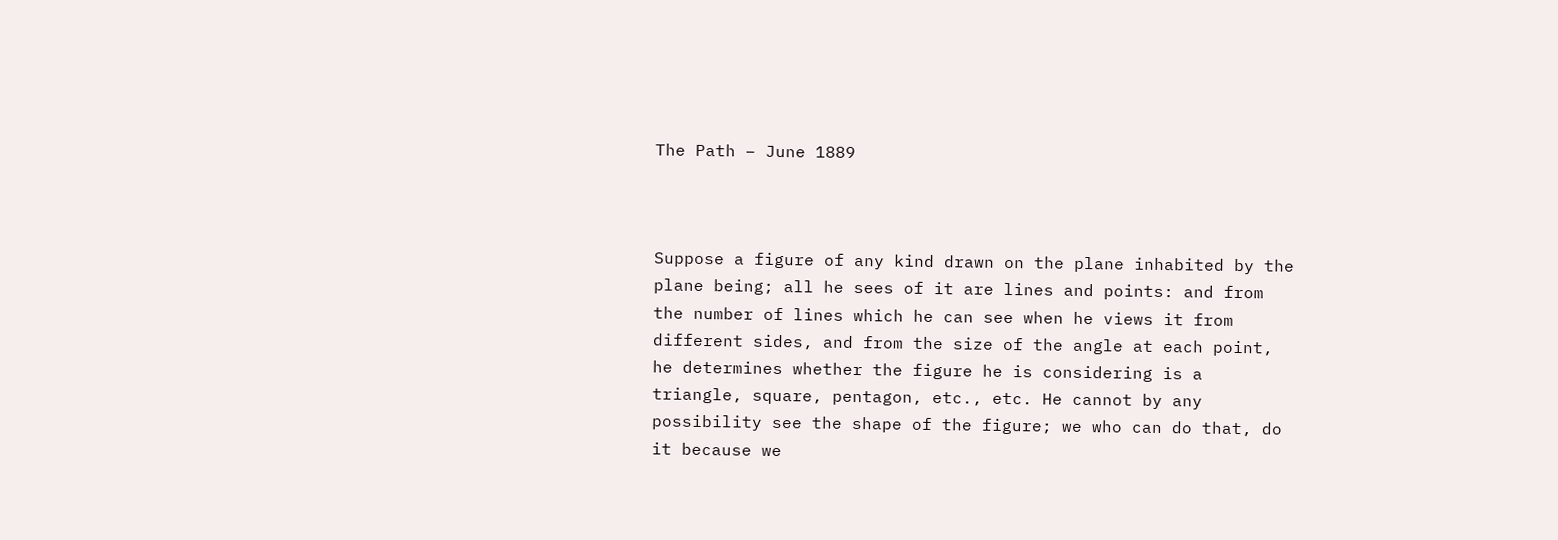The Path – June 1889



Suppose a figure of any kind drawn on the plane inhabited by the plane being; all he sees of it are lines and points: and from the number of lines which he can see when he views it from different sides, and from the size of the angle at each point, he determines whether the figure he is considering is a triangle, square, pentagon, etc., etc. He cannot by any possibility see the shape of the figure; we who can do that, do it because we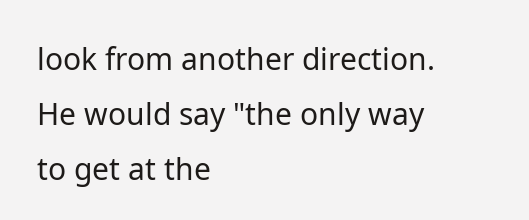look from another direction. He would say "the only way to get at the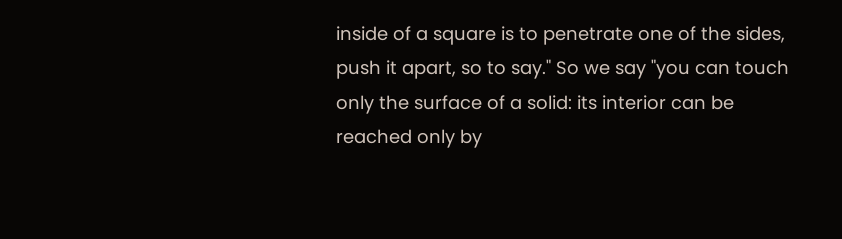inside of a square is to penetrate one of the sides, push it apart, so to say." So we say "you can touch only the surface of a solid: its interior can be reached only by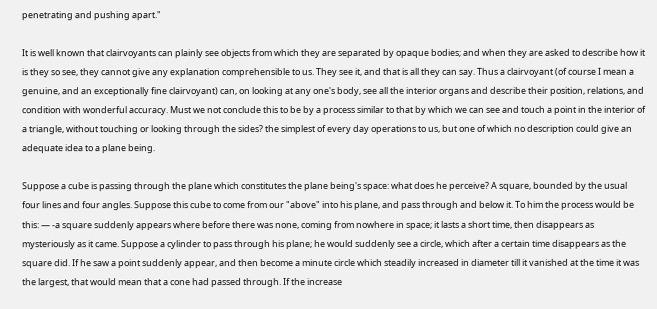penetrating and pushing apart."

It is well known that clairvoyants can plainly see objects from which they are separated by opaque bodies; and when they are asked to describe how it is they so see, they cannot give any explanation comprehensible to us. They see it, and that is all they can say. Thus a clairvoyant (of course I mean a genuine, and an exceptionally fine clairvoyant) can, on looking at any one's body, see all the interior organs and describe their position, relations, and condition with wonderful accuracy. Must we not conclude this to be by a process similar to that by which we can see and touch a point in the interior of a triangle, without touching or looking through the sides? the simplest of every day operations to us, but one of which no description could give an adequate idea to a plane being.

Suppose a cube is passing through the plane which constitutes the plane being's space: what does he perceive? A square, bounded by the usual four lines and four angles. Suppose this cube to come from our "above" into his plane, and pass through and below it. To him the process would be this: — -a square suddenly appears where before there was none, coming from nowhere in space; it lasts a short time, then disappears as mysteriously as it came. Suppose a cylinder to pass through his plane; he would suddenly see a circle, which after a certain time disappears as the square did. If he saw a point suddenly appear, and then become a minute circle which steadily increased in diameter till it vanished at the time it was the largest, that would mean that a cone had passed through. If the increase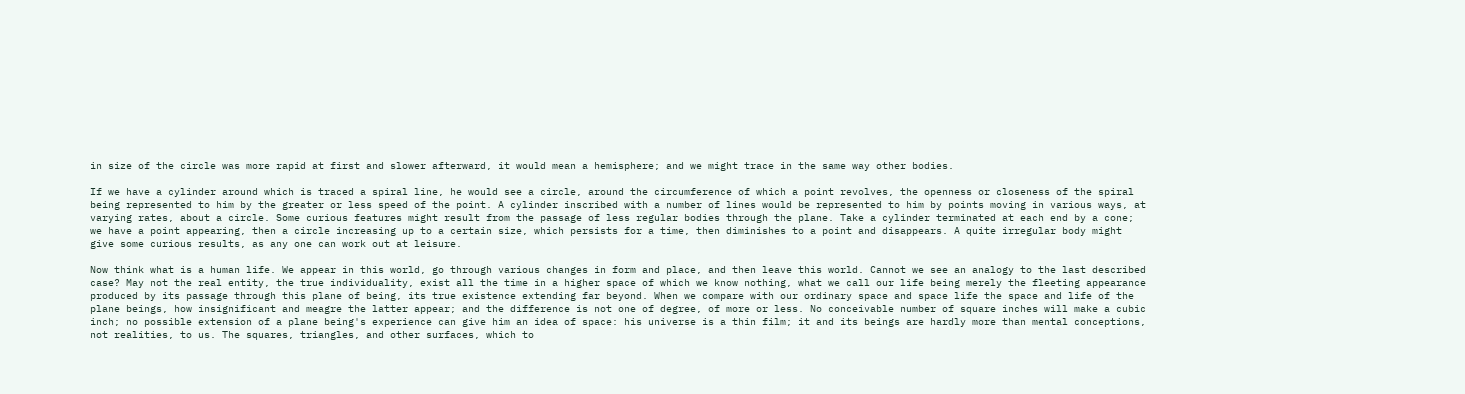in size of the circle was more rapid at first and slower afterward, it would mean a hemisphere; and we might trace in the same way other bodies.

If we have a cylinder around which is traced a spiral line, he would see a circle, around the circumference of which a point revolves, the openness or closeness of the spiral being represented to him by the greater or less speed of the point. A cylinder inscribed with a number of lines would be represented to him by points moving in various ways, at varying rates, about a circle. Some curious features might result from the passage of less regular bodies through the plane. Take a cylinder terminated at each end by a cone; we have a point appearing, then a circle increasing up to a certain size, which persists for a time, then diminishes to a point and disappears. A quite irregular body might give some curious results, as any one can work out at leisure.

Now think what is a human life. We appear in this world, go through various changes in form and place, and then leave this world. Cannot we see an analogy to the last described case? May not the real entity, the true individuality, exist all the time in a higher space of which we know nothing, what we call our life being merely the fleeting appearance produced by its passage through this plane of being, its true existence extending far beyond. When we compare with our ordinary space and space life the space and life of the plane beings, how insignificant and meagre the latter appear; and the difference is not one of degree, of more or less. No conceivable number of square inches will make a cubic inch; no possible extension of a plane being's experience can give him an idea of space: his universe is a thin film; it and its beings are hardly more than mental conceptions, not realities, to us. The squares, triangles, and other surfaces, which to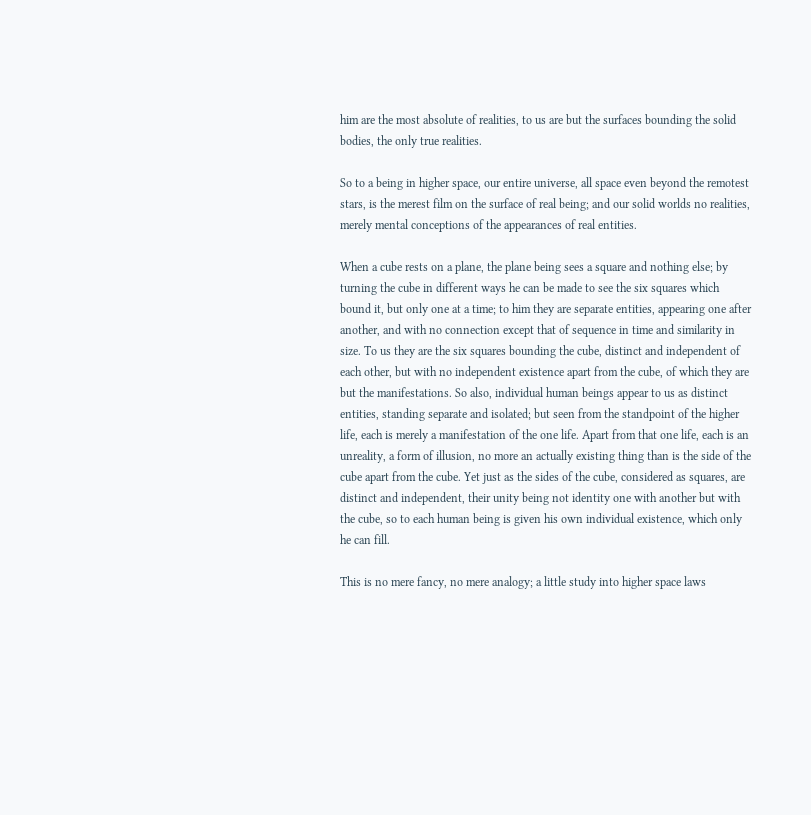him are the most absolute of realities, to us are but the surfaces bounding the solid bodies, the only true realities.

So to a being in higher space, our entire universe, all space even beyond the remotest stars, is the merest film on the surface of real being; and our solid worlds no realities, merely mental conceptions of the appearances of real entities.

When a cube rests on a plane, the plane being sees a square and nothing else; by turning the cube in different ways he can be made to see the six squares which bound it, but only one at a time; to him they are separate entities, appearing one after another, and with no connection except that of sequence in time and similarity in size. To us they are the six squares bounding the cube, distinct and independent of each other, but with no independent existence apart from the cube, of which they are but the manifestations. So also, individual human beings appear to us as distinct entities, standing separate and isolated; but seen from the standpoint of the higher life, each is merely a manifestation of the one life. Apart from that one life, each is an unreality, a form of illusion, no more an actually existing thing than is the side of the cube apart from the cube. Yet just as the sides of the cube, considered as squares, are distinct and independent, their unity being not identity one with another but with the cube, so to each human being is given his own individual existence, which only he can fill.

This is no mere fancy, no mere analogy; a little study into higher space laws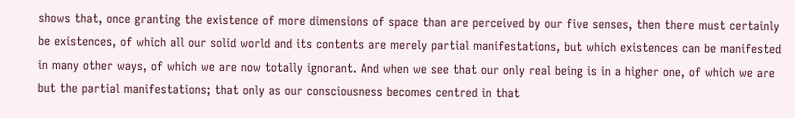shows that, once granting the existence of more dimensions of space than are perceived by our five senses, then there must certainly be existences, of which all our solid world and its contents are merely partial manifestations, but which existences can be manifested in many other ways, of which we are now totally ignorant. And when we see that our only real being is in a higher one, of which we are but the partial manifestations; that only as our consciousness becomes centred in that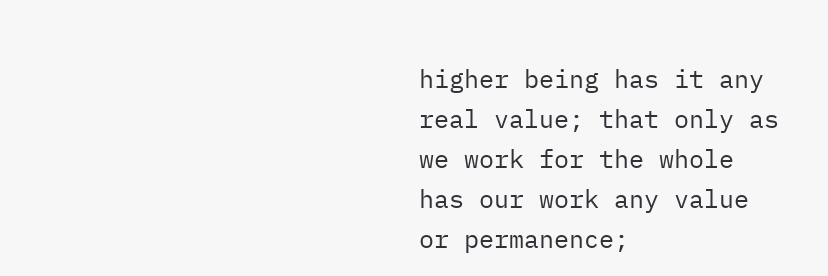higher being has it any real value; that only as we work for the whole has our work any value or permanence;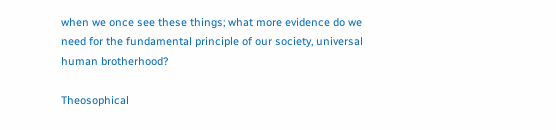when we once see these things; what more evidence do we need for the fundamental principle of our society, universal human brotherhood?

Theosophical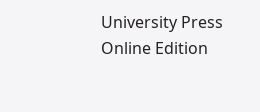University Press Online Edition